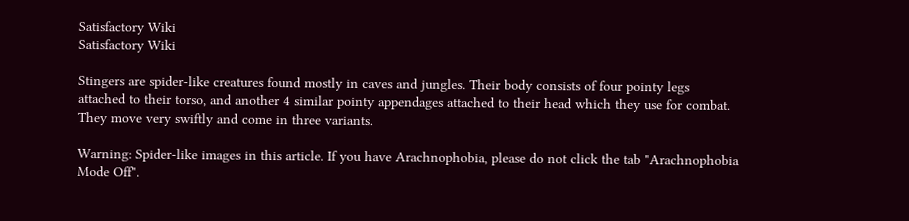Satisfactory Wiki
Satisfactory Wiki

Stingers are spider-like creatures found mostly in caves and jungles. Their body consists of four pointy legs attached to their torso, and another 4 similar pointy appendages attached to their head which they use for combat. They move very swiftly and come in three variants.

Warning: Spider-like images in this article. If you have Arachnophobia, please do not click the tab "Arachnophobia Mode Off".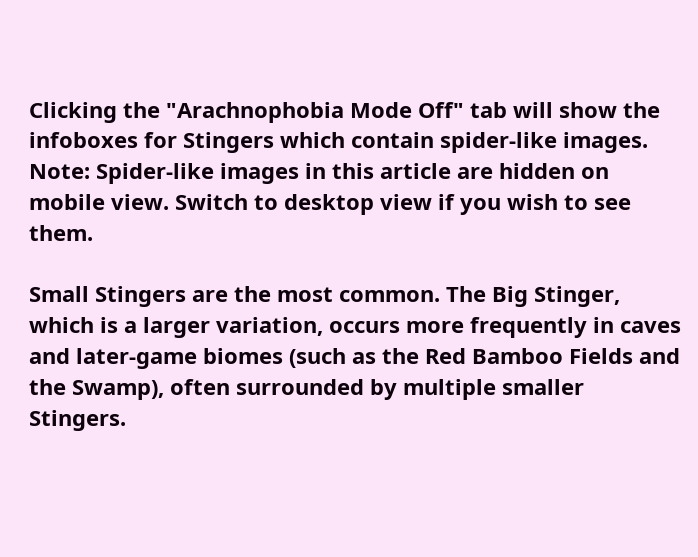Clicking the "Arachnophobia Mode Off" tab will show the infoboxes for Stingers which contain spider-like images.
Note: Spider-like images in this article are hidden on mobile view. Switch to desktop view if you wish to see them.

Small Stingers are the most common. The Big Stinger, which is a larger variation, occurs more frequently in caves and later-game biomes (such as the Red Bamboo Fields and the Swamp), often surrounded by multiple smaller Stingers.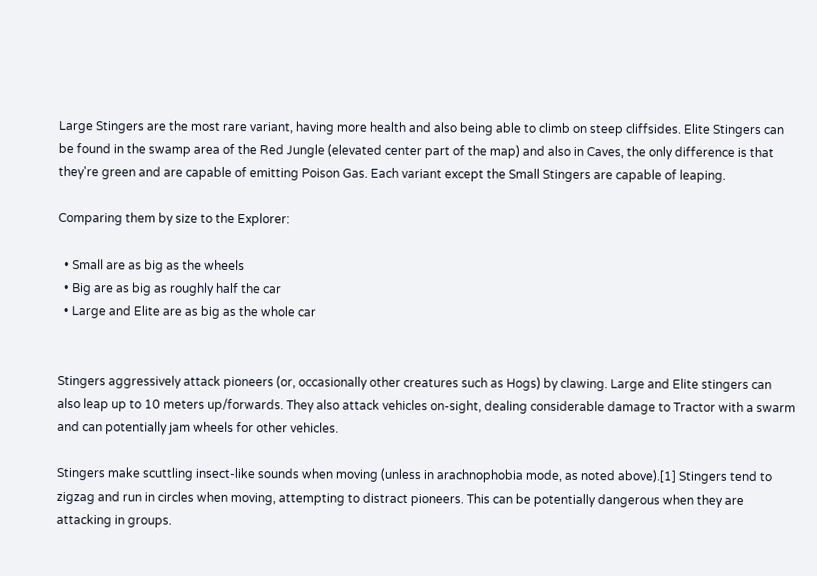Large Stingers are the most rare variant, having more health and also being able to climb on steep cliffsides. Elite Stingers can be found in the swamp area of the Red Jungle (elevated center part of the map) and also in Caves, the only difference is that they're green and are capable of emitting Poison Gas. Each variant except the Small Stingers are capable of leaping.

Comparing them by size to the Explorer:

  • Small are as big as the wheels
  • Big are as big as roughly half the car
  • Large and Elite are as big as the whole car


Stingers aggressively attack pioneers (or, occasionally other creatures such as Hogs) by clawing. Large and Elite stingers can also leap up to 10 meters up/forwards. They also attack vehicles on-sight, dealing considerable damage to Tractor with a swarm and can potentially jam wheels for other vehicles.

Stingers make scuttling insect-like sounds when moving (unless in arachnophobia mode, as noted above).[1] Stingers tend to zigzag and run in circles when moving, attempting to distract pioneers. This can be potentially dangerous when they are attacking in groups.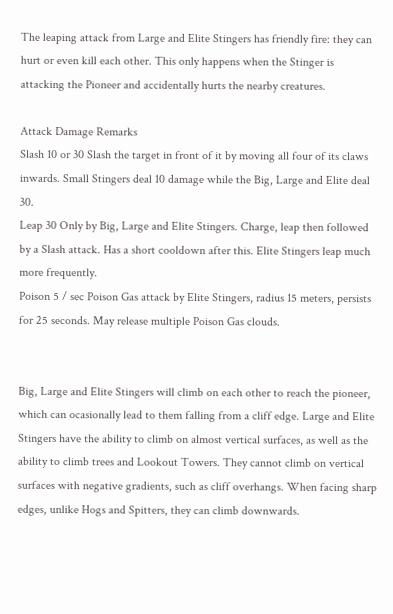The leaping attack from Large and Elite Stingers has friendly fire: they can hurt or even kill each other. This only happens when the Stinger is attacking the Pioneer and accidentally hurts the nearby creatures.

Attack Damage Remarks
Slash 10 or 30 Slash the target in front of it by moving all four of its claws inwards. Small Stingers deal 10 damage while the Big, Large and Elite deal 30.
Leap 30 Only by Big, Large and Elite Stingers. Charge, leap then followed by a Slash attack. Has a short cooldown after this. Elite Stingers leap much more frequently.
Poison 5 / sec Poison Gas attack by Elite Stingers, radius 15 meters, persists for 25 seconds. May release multiple Poison Gas clouds.


Big, Large and Elite Stingers will climb on each other to reach the pioneer, which can ocasionally lead to them falling from a cliff edge. Large and Elite Stingers have the ability to climb on almost vertical surfaces, as well as the ability to climb trees and Lookout Towers. They cannot climb on vertical surfaces with negative gradients, such as cliff overhangs. When facing sharp edges, unlike Hogs and Spitters, they can climb downwards.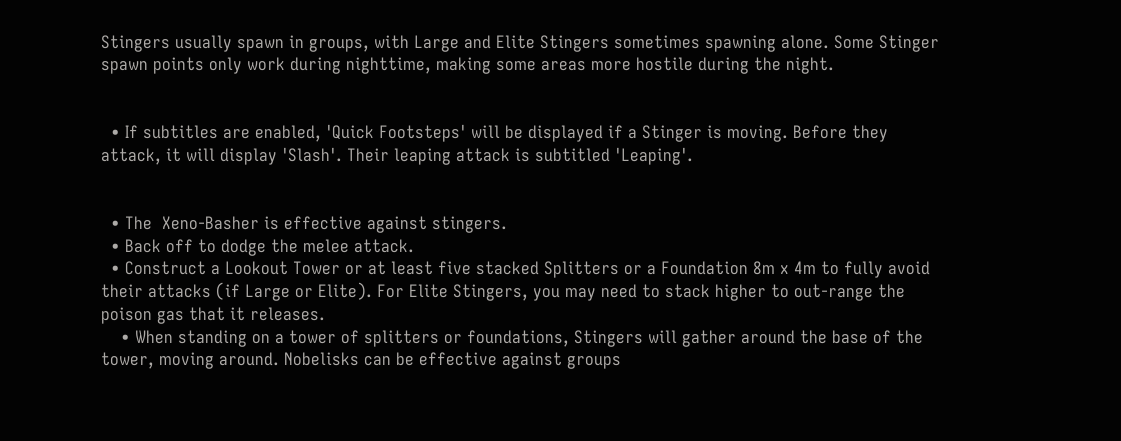Stingers usually spawn in groups, with Large and Elite Stingers sometimes spawning alone. Some Stinger spawn points only work during nighttime, making some areas more hostile during the night.


  • If subtitles are enabled, 'Quick Footsteps' will be displayed if a Stinger is moving. Before they attack, it will display 'Slash'. Their leaping attack is subtitled 'Leaping'.


  • The  Xeno-Basher is effective against stingers.
  • Back off to dodge the melee attack.
  • Construct a Lookout Tower or at least five stacked Splitters or a Foundation 8m x 4m to fully avoid their attacks (if Large or Elite). For Elite Stingers, you may need to stack higher to out-range the poison gas that it releases.
    • When standing on a tower of splitters or foundations, Stingers will gather around the base of the tower, moving around. Nobelisks can be effective against groups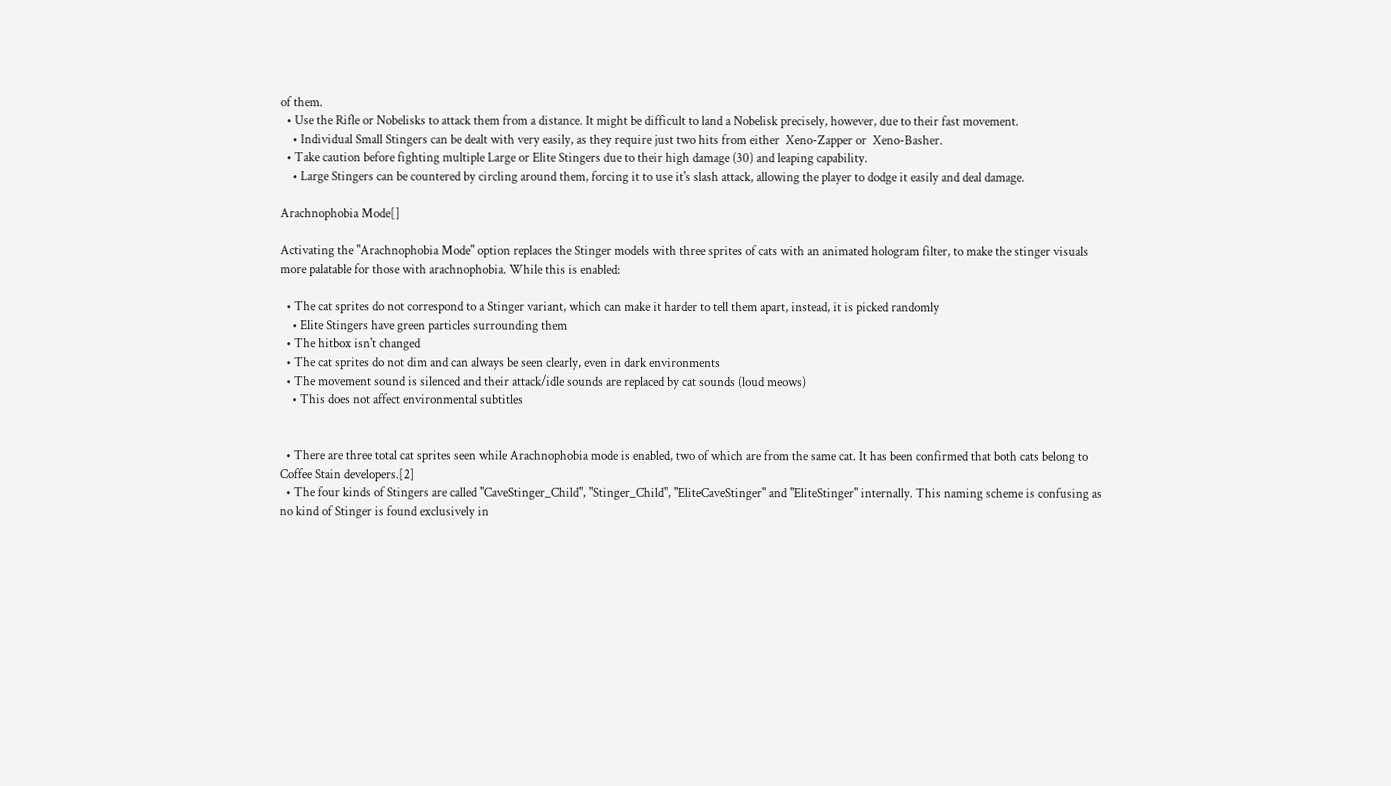of them.
  • Use the Rifle or Nobelisks to attack them from a distance. It might be difficult to land a Nobelisk precisely, however, due to their fast movement.
    • Individual Small Stingers can be dealt with very easily, as they require just two hits from either  Xeno-Zapper or  Xeno-Basher.
  • Take caution before fighting multiple Large or Elite Stingers due to their high damage (30) and leaping capability.
    • Large Stingers can be countered by circling around them, forcing it to use it's slash attack, allowing the player to dodge it easily and deal damage.

Arachnophobia Mode[]

Activating the "Arachnophobia Mode" option replaces the Stinger models with three sprites of cats with an animated hologram filter, to make the stinger visuals more palatable for those with arachnophobia. While this is enabled:

  • The cat sprites do not correspond to a Stinger variant, which can make it harder to tell them apart, instead, it is picked randomly
    • Elite Stingers have green particles surrounding them
  • The hitbox isn't changed
  • The cat sprites do not dim and can always be seen clearly, even in dark environments
  • The movement sound is silenced and their attack/idle sounds are replaced by cat sounds (loud meows)
    • This does not affect environmental subtitles


  • There are three total cat sprites seen while Arachnophobia mode is enabled, two of which are from the same cat. It has been confirmed that both cats belong to Coffee Stain developers.[2]
  • The four kinds of Stingers are called "CaveStinger_Child", "Stinger_Child", "EliteCaveStinger" and "EliteStinger" internally. This naming scheme is confusing as no kind of Stinger is found exclusively in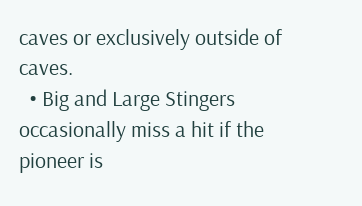caves or exclusively outside of caves.
  • Big and Large Stingers occasionally miss a hit if the pioneer is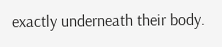exactly underneath their body.